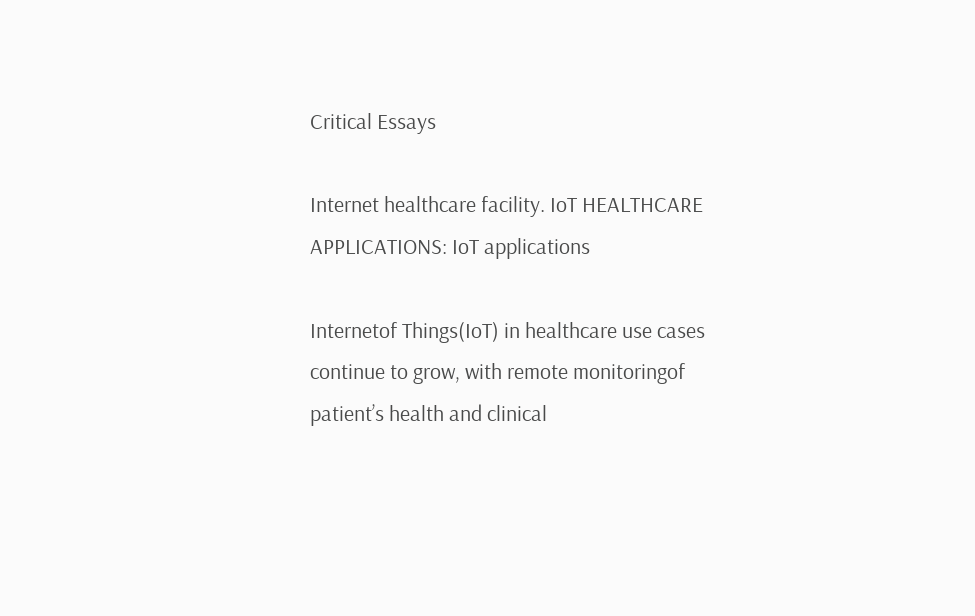Critical Essays

Internet healthcare facility. IoT HEALTHCARE APPLICATIONS: IoT applications

Internetof Things(IoT) in healthcare use cases continue to grow, with remote monitoringof patient’s health and clinical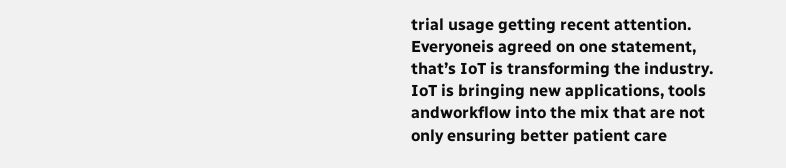trial usage getting recent attention. Everyoneis agreed on one statement, that’s IoT is transforming the industry.  IoT is bringing new applications, tools andworkflow into the mix that are not only ensuring better patient care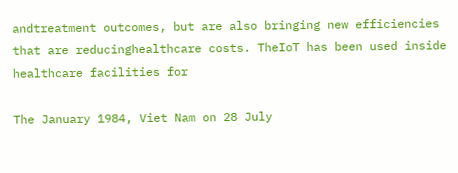andtreatment outcomes, but are also bringing new efficiencies that are reducinghealthcare costs. TheIoT has been used inside healthcare facilities for

The January 1984, Viet Nam on 28 July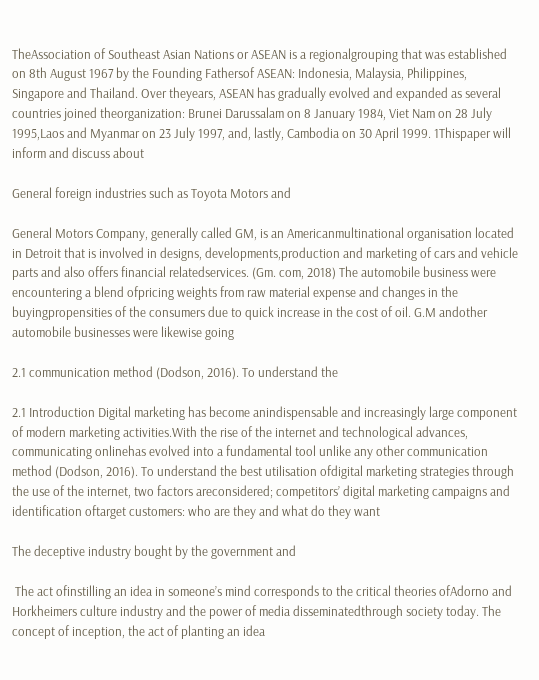TheAssociation of Southeast Asian Nations or ASEAN is a regionalgrouping that was established on 8th August 1967 by the Founding Fathersof ASEAN: Indonesia, Malaysia, Philippines, Singapore and Thailand. Over theyears, ASEAN has gradually evolved and expanded as several countries joined theorganization: Brunei Darussalam on 8 January 1984, Viet Nam on 28 July 1995,Laos and Myanmar on 23 July 1997, and, lastly, Cambodia on 30 April 1999. 1Thispaper will inform and discuss about

General foreign industries such as Toyota Motors and

General Motors Company, generally called GM, is an Americanmultinational organisation located in Detroit that is involved in designs, developments,production and marketing of cars and vehicle parts and also offers financial relatedservices. (Gm. com, 2018) The automobile business were encountering a blend ofpricing weights from raw material expense and changes in the buyingpropensities of the consumers due to quick increase in the cost of oil. G.M andother automobile businesses were likewise going

2.1 communication method (Dodson, 2016). To understand the

2.1 Introduction Digital marketing has become anindispensable and increasingly large component of modern marketing activities.With the rise of the internet and technological advances, communicating onlinehas evolved into a fundamental tool unlike any other communication method (Dodson, 2016). To understand the best utilisation ofdigital marketing strategies through the use of the internet, two factors areconsidered; competitors’ digital marketing campaigns and identification oftarget customers: who are they and what do they want

The deceptive industry bought by the government and

 The act ofinstilling an idea in someone’s mind corresponds to the critical theories ofAdorno and Horkheimers culture industry and the power of media disseminatedthrough society today. The concept of inception, the act of planting an idea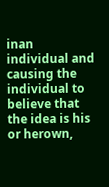inan individual and causing the individual to believe that the idea is his or herown,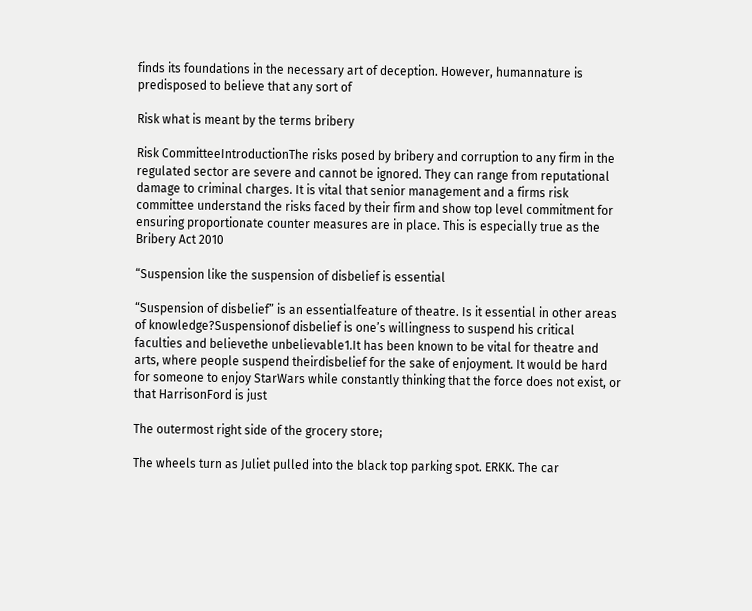finds its foundations in the necessary art of deception. However, humannature is predisposed to believe that any sort of

Risk what is meant by the terms bribery

Risk CommitteeIntroductionThe risks posed by bribery and corruption to any firm in the regulated sector are severe and cannot be ignored. They can range from reputational damage to criminal charges. It is vital that senior management and a firms risk committee understand the risks faced by their firm and show top level commitment for ensuring proportionate counter measures are in place. This is especially true as the Bribery Act 2010

“Suspension like the suspension of disbelief is essential

“Suspension of disbelief” is an essentialfeature of theatre. Is it essential in other areas of knowledge?Suspensionof disbelief is one’s willingness to suspend his critical faculties and believethe unbelievable1.It has been known to be vital for theatre and arts, where people suspend theirdisbelief for the sake of enjoyment. It would be hard for someone to enjoy StarWars while constantly thinking that the force does not exist, or that HarrisonFord is just

The outermost right side of the grocery store;

The wheels turn as Juliet pulled into the black top parking spot. ERKK. The car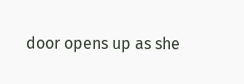door opens up as she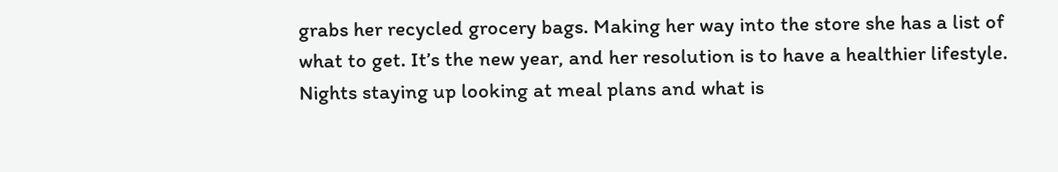grabs her recycled grocery bags. Making her way into the store she has a list of what to get. It’s the new year, and her resolution is to have a healthier lifestyle. Nights staying up looking at meal plans and what is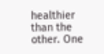healthier than the other. One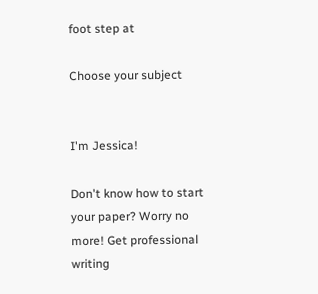foot step at

Choose your subject


I'm Jessica!

Don't know how to start your paper? Worry no more! Get professional writing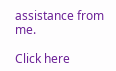assistance from me.

Click here